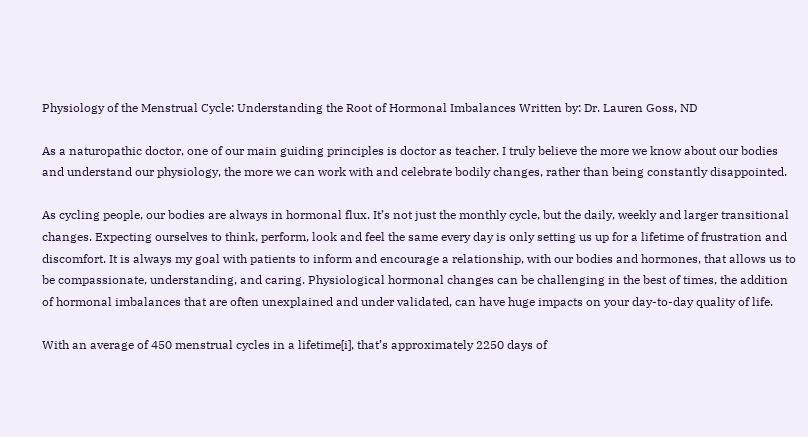Physiology of the Menstrual Cycle: Understanding the Root of Hormonal Imbalances Written by: Dr. Lauren Goss, ND

As a naturopathic doctor, one of our main guiding principles is doctor as teacher. I truly believe the more we know about our bodies and understand our physiology, the more we can work with and celebrate bodily changes, rather than being constantly disappointed.

As cycling people, our bodies are always in hormonal flux. It’s not just the monthly cycle, but the daily, weekly and larger transitional changes. Expecting ourselves to think, perform, look and feel the same every day is only setting us up for a lifetime of frustration and discomfort. It is always my goal with patients to inform and encourage a relationship, with our bodies and hormones, that allows us to be compassionate, understanding, and caring. Physiological hormonal changes can be challenging in the best of times, the addition of hormonal imbalances that are often unexplained and under validated, can have huge impacts on your day-to-day quality of life.

With an average of 450 menstrual cycles in a lifetime[i], that’s approximately 2250 days of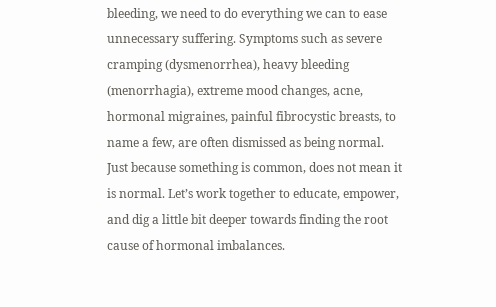bleeding, we need to do everything we can to ease unnecessary suffering. Symptoms such as severe cramping (dysmenorrhea), heavy bleeding (menorrhagia), extreme mood changes, acne, hormonal migraines, painful fibrocystic breasts, to name a few, are often dismissed as being normal. Just because something is common, does not mean it is normal. Let’s work together to educate, empower, and dig a little bit deeper towards finding the root cause of hormonal imbalances.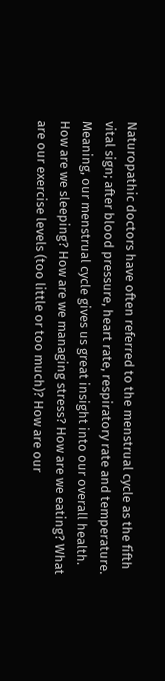Naturopathic doctors have often referred to the menstrual cycle as the fifth vital sign; after blood pressure, heart rate, respiratory rate and temperature. Meaning, our menstrual cycle gives us great insight into our overall health. How are we sleeping? How are we managing stress? How are we eating? What are our exercise levels (too little or too much)? How are our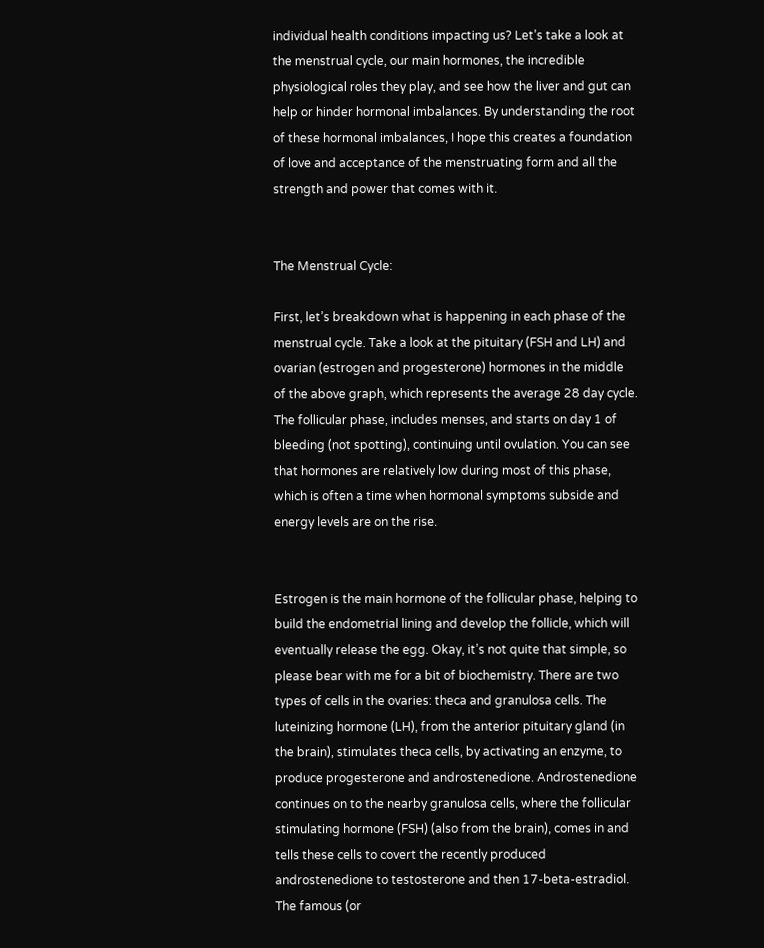individual health conditions impacting us? Let’s take a look at the menstrual cycle, our main hormones, the incredible physiological roles they play, and see how the liver and gut can help or hinder hormonal imbalances. By understanding the root of these hormonal imbalances, I hope this creates a foundation of love and acceptance of the menstruating form and all the strength and power that comes with it.


The Menstrual Cycle:

First, let’s breakdown what is happening in each phase of the menstrual cycle. Take a look at the pituitary (FSH and LH) and ovarian (estrogen and progesterone) hormones in the middle of the above graph, which represents the average 28 day cycle. The follicular phase, includes menses, and starts on day 1 of bleeding (not spotting), continuing until ovulation. You can see that hormones are relatively low during most of this phase, which is often a time when hormonal symptoms subside and energy levels are on the rise.


Estrogen is the main hormone of the follicular phase, helping to build the endometrial lining and develop the follicle, which will eventually release the egg. Okay, it’s not quite that simple, so please bear with me for a bit of biochemistry. There are two types of cells in the ovaries: theca and granulosa cells. The luteinizing hormone (LH), from the anterior pituitary gland (in the brain), stimulates theca cells, by activating an enzyme, to produce progesterone and androstenedione. Androstenedione continues on to the nearby granulosa cells, where the follicular stimulating hormone (FSH) (also from the brain), comes in and tells these cells to covert the recently produced androstenedione to testosterone and then 17-beta-estradiol. The famous (or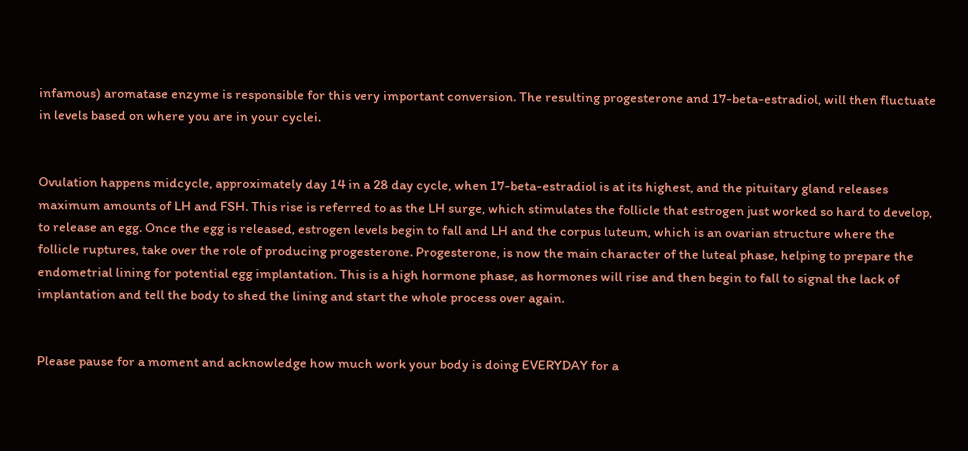infamous) aromatase enzyme is responsible for this very important conversion. The resulting progesterone and 17-beta-estradiol, will then fluctuate in levels based on where you are in your cyclei.


Ovulation happens midcycle, approximately day 14 in a 28 day cycle, when 17-beta-estradiol is at its highest, and the pituitary gland releases maximum amounts of LH and FSH. This rise is referred to as the LH surge, which stimulates the follicle that estrogen just worked so hard to develop, to release an egg. Once the egg is released, estrogen levels begin to fall and LH and the corpus luteum, which is an ovarian structure where the follicle ruptures, take over the role of producing progesterone. Progesterone, is now the main character of the luteal phase, helping to prepare the endometrial lining for potential egg implantation. This is a high hormone phase, as hormones will rise and then begin to fall to signal the lack of implantation and tell the body to shed the lining and start the whole process over again.


Please pause for a moment and acknowledge how much work your body is doing EVERYDAY for a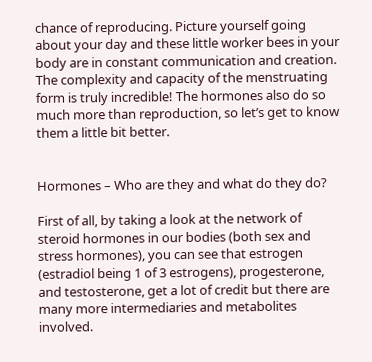chance of reproducing. Picture yourself going about your day and these little worker bees in your body are in constant communication and creation. The complexity and capacity of the menstruating form is truly incredible! The hormones also do so much more than reproduction, so let’s get to know them a little bit better.


Hormones – Who are they and what do they do?

First of all, by taking a look at the network of steroid hormones in our bodies (both sex and stress hormones), you can see that estrogen (estradiol being 1 of 3 estrogens), progesterone, and testosterone, get a lot of credit but there are many more intermediaries and metabolites involved.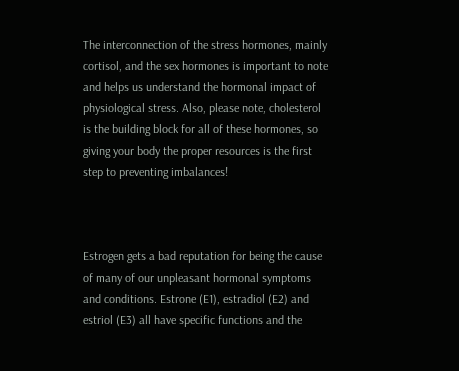The interconnection of the stress hormones, mainly cortisol, and the sex hormones is important to note and helps us understand the hormonal impact of physiological stress. Also, please note, cholesterol is the building block for all of these hormones, so giving your body the proper resources is the first step to preventing imbalances!



Estrogen gets a bad reputation for being the cause of many of our unpleasant hormonal symptoms and conditions. Estrone (E1), estradiol (E2) and estriol (E3) all have specific functions and the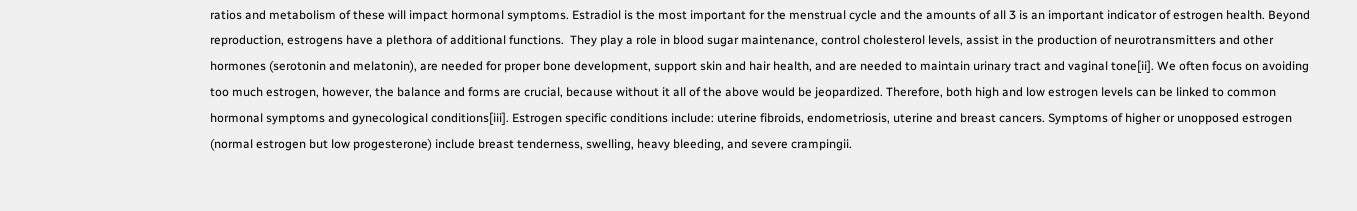ratios and metabolism of these will impact hormonal symptoms. Estradiol is the most important for the menstrual cycle and the amounts of all 3 is an important indicator of estrogen health. Beyond reproduction, estrogens have a plethora of additional functions.  They play a role in blood sugar maintenance, control cholesterol levels, assist in the production of neurotransmitters and other hormones (serotonin and melatonin), are needed for proper bone development, support skin and hair health, and are needed to maintain urinary tract and vaginal tone[ii]. We often focus on avoiding too much estrogen, however, the balance and forms are crucial, because without it all of the above would be jeopardized. Therefore, both high and low estrogen levels can be linked to common hormonal symptoms and gynecological conditions[iii]. Estrogen specific conditions include: uterine fibroids, endometriosis, uterine and breast cancers. Symptoms of higher or unopposed estrogen (normal estrogen but low progesterone) include breast tenderness, swelling, heavy bleeding, and severe crampingii.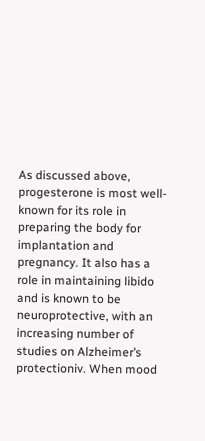As discussed above, progesterone is most well-known for its role in preparing the body for implantation and pregnancy. It also has a role in maintaining libido and is known to be neuroprotective, with an increasing number of studies on Alzheimer’s protectioniv. When mood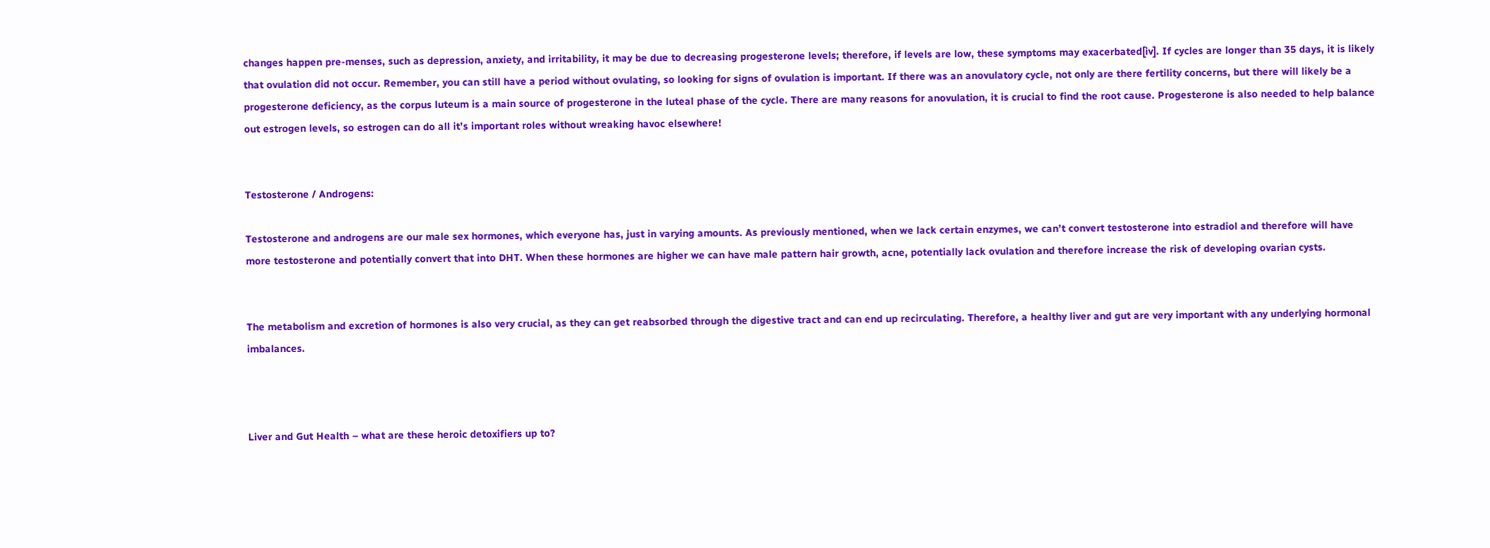changes happen pre-menses, such as depression, anxiety, and irritability, it may be due to decreasing progesterone levels; therefore, if levels are low, these symptoms may exacerbated[iv]. If cycles are longer than 35 days, it is likely that ovulation did not occur. Remember, you can still have a period without ovulating, so looking for signs of ovulation is important. If there was an anovulatory cycle, not only are there fertility concerns, but there will likely be a progesterone deficiency, as the corpus luteum is a main source of progesterone in the luteal phase of the cycle. There are many reasons for anovulation, it is crucial to find the root cause. Progesterone is also needed to help balance out estrogen levels, so estrogen can do all it’s important roles without wreaking havoc elsewhere!


Testosterone / Androgens:

Testosterone and androgens are our male sex hormones, which everyone has, just in varying amounts. As previously mentioned, when we lack certain enzymes, we can’t convert testosterone into estradiol and therefore will have more testosterone and potentially convert that into DHT. When these hormones are higher we can have male pattern hair growth, acne, potentially lack ovulation and therefore increase the risk of developing ovarian cysts.


The metabolism and excretion of hormones is also very crucial, as they can get reabsorbed through the digestive tract and can end up recirculating. Therefore, a healthy liver and gut are very important with any underlying hormonal imbalances.



Liver and Gut Health – what are these heroic detoxifiers up to?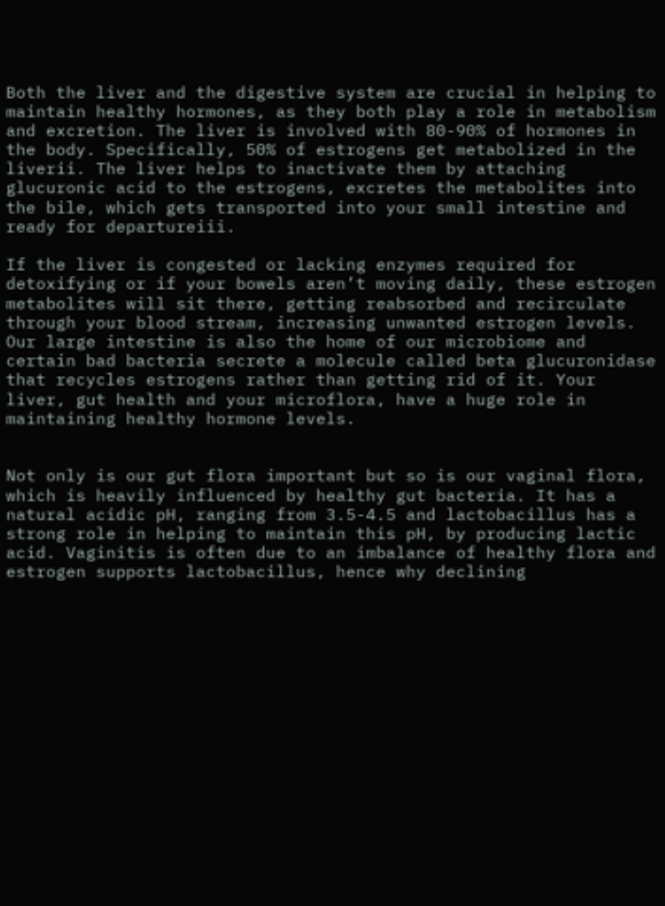Both the liver and the digestive system are crucial in helping to maintain healthy hormones, as they both play a role in metabolism and excretion. The liver is involved with 80-90% of hormones in the body. Specifically, 50% of estrogens get metabolized in the liverii. The liver helps to inactivate them by attaching glucuronic acid to the estrogens, excretes the metabolites into the bile, which gets transported into your small intestine and ready for departureiii.

If the liver is congested or lacking enzymes required for detoxifying or if your bowels aren’t moving daily, these estrogen metabolites will sit there, getting reabsorbed and recirculate through your blood stream, increasing unwanted estrogen levels. Our large intestine is also the home of our microbiome and certain bad bacteria secrete a molecule called beta glucuronidase that recycles estrogens rather than getting rid of it. Your liver, gut health and your microflora, have a huge role in maintaining healthy hormone levels.


Not only is our gut flora important but so is our vaginal flora, which is heavily influenced by healthy gut bacteria. It has a natural acidic pH, ranging from 3.5-4.5 and lactobacillus has a strong role in helping to maintain this pH, by producing lactic acid. Vaginitis is often due to an imbalance of healthy flora and estrogen supports lactobacillus, hence why declining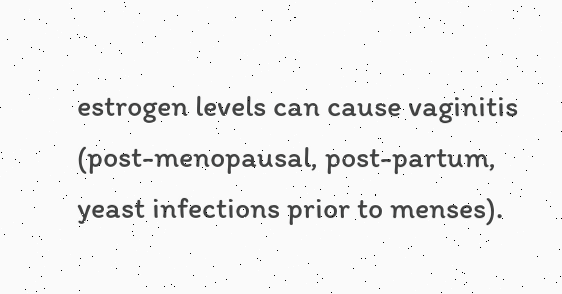estrogen levels can cause vaginitis (post-menopausal, post-partum, yeast infections prior to menses).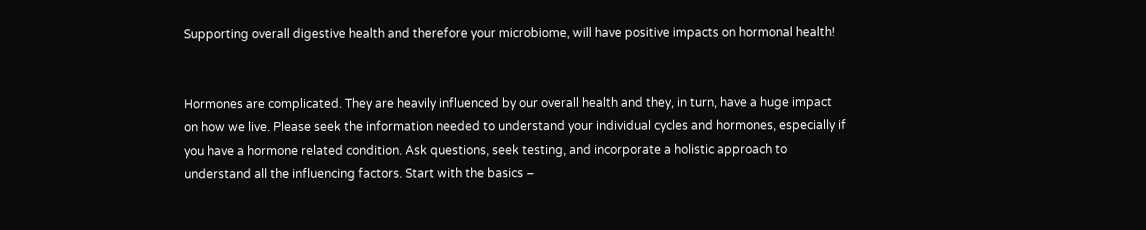Supporting overall digestive health and therefore your microbiome, will have positive impacts on hormonal health!


Hormones are complicated. They are heavily influenced by our overall health and they, in turn, have a huge impact on how we live. Please seek the information needed to understand your individual cycles and hormones, especially if you have a hormone related condition. Ask questions, seek testing, and incorporate a holistic approach to understand all the influencing factors. Start with the basics –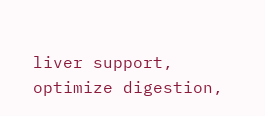liver support, optimize digestion,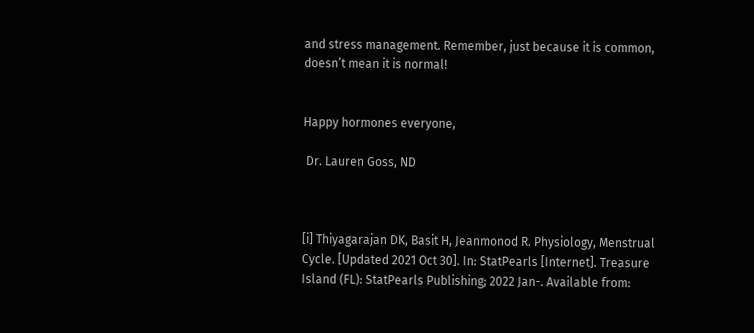and stress management. Remember, just because it is common, doesn’t mean it is normal!


Happy hormones everyone,

 Dr. Lauren Goss, ND



[i] Thiyagarajan DK, Basit H, Jeanmonod R. Physiology, Menstrual Cycle. [Updated 2021 Oct 30]. In: StatPearls [Internet]. Treasure Island (FL): StatPearls Publishing; 2022 Jan-. Available from: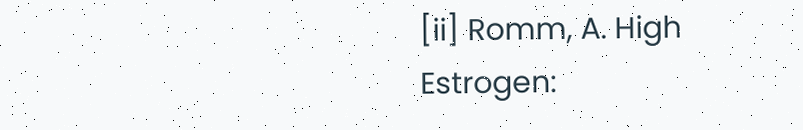[ii] Romm, A. High Estrogen: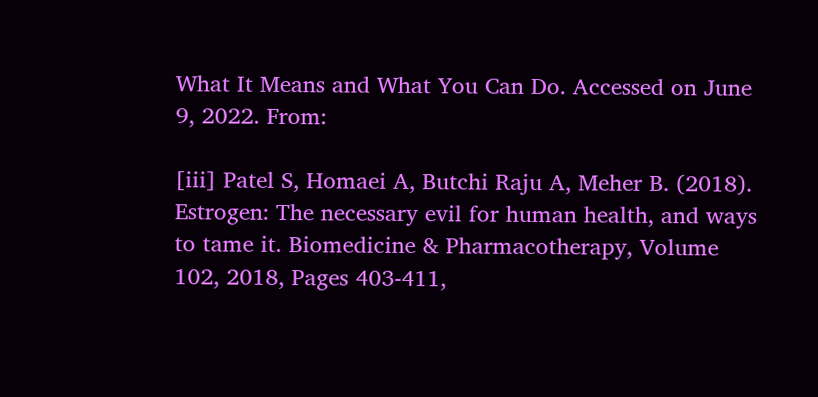What It Means and What You Can Do. Accessed on June 9, 2022. From:

[iii] Patel S, Homaei A, Butchi Raju A, Meher B. (2018). Estrogen: The necessary evil for human health, and ways to tame it. Biomedicine & Pharmacotherapy, Volume 102, 2018, Pages 403-411,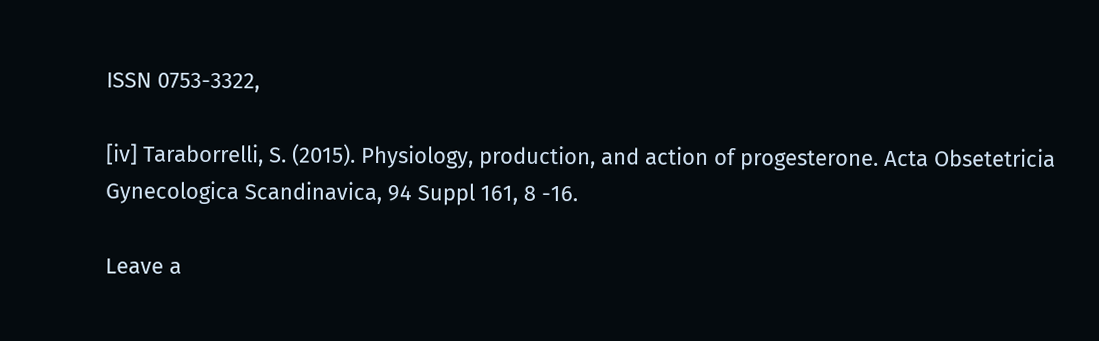ISSN 0753-3322,

[iv] Taraborrelli, S. (2015). Physiology, production, and action of progesterone. Acta Obsetetricia Gynecologica Scandinavica, 94 Suppl 161, 8 -16.

Leave a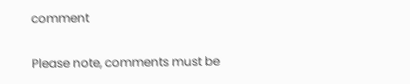comment

Please note, comments must be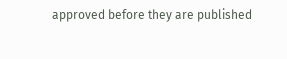approved before they are published